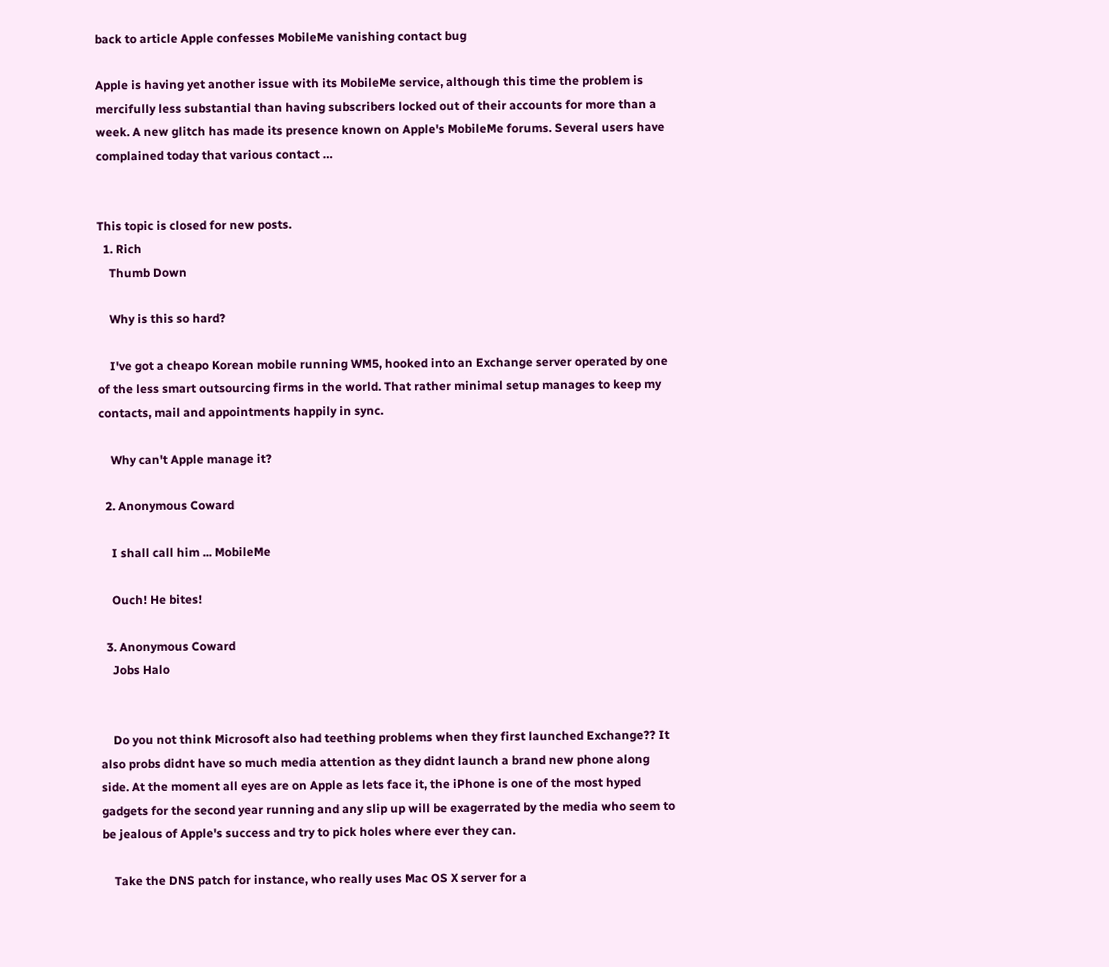back to article Apple confesses MobileMe vanishing contact bug

Apple is having yet another issue with its MobileMe service, although this time the problem is mercifully less substantial than having subscribers locked out of their accounts for more than a week. A new glitch has made its presence known on Apple's MobileMe forums. Several users have complained today that various contact …


This topic is closed for new posts.
  1. Rich
    Thumb Down

    Why is this so hard?

    I've got a cheapo Korean mobile running WM5, hooked into an Exchange server operated by one of the less smart outsourcing firms in the world. That rather minimal setup manages to keep my contacts, mail and appointments happily in sync.

    Why can't Apple manage it?

  2. Anonymous Coward

    I shall call him ... MobileMe

    Ouch! He bites!

  3. Anonymous Coward
    Jobs Halo


    Do you not think Microsoft also had teething problems when they first launched Exchange?? It also probs didnt have so much media attention as they didnt launch a brand new phone along side. At the moment all eyes are on Apple as lets face it, the iPhone is one of the most hyped gadgets for the second year running and any slip up will be exagerrated by the media who seem to be jealous of Apple's success and try to pick holes where ever they can.

    Take the DNS patch for instance, who really uses Mac OS X server for a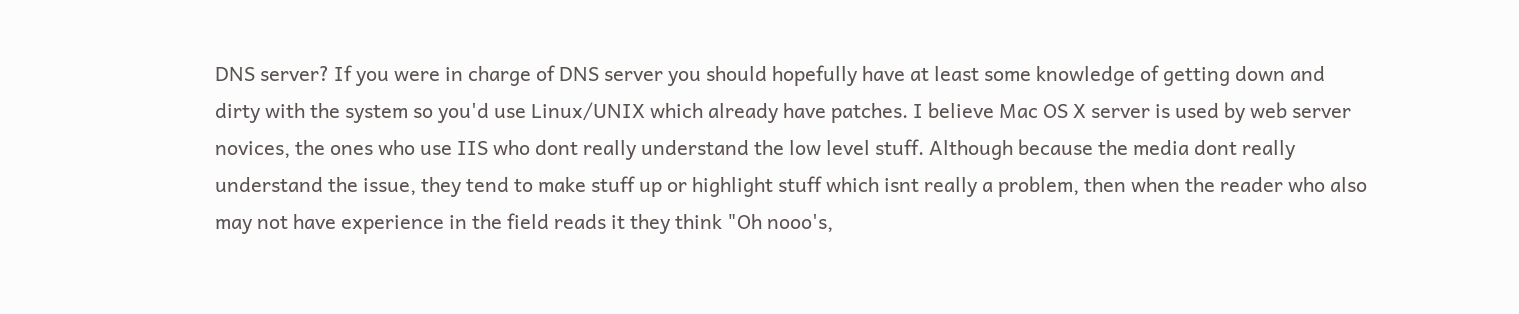DNS server? If you were in charge of DNS server you should hopefully have at least some knowledge of getting down and dirty with the system so you'd use Linux/UNIX which already have patches. I believe Mac OS X server is used by web server novices, the ones who use IIS who dont really understand the low level stuff. Although because the media dont really understand the issue, they tend to make stuff up or highlight stuff which isnt really a problem, then when the reader who also may not have experience in the field reads it they think "Oh nooo's,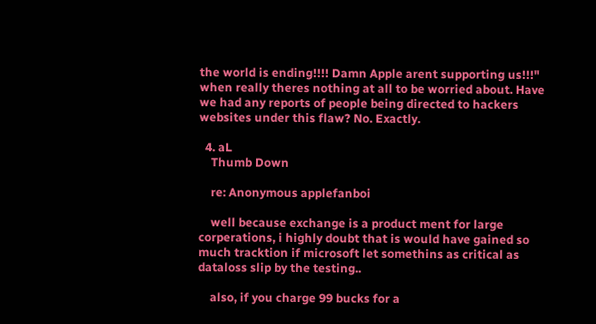the world is ending!!!! Damn Apple arent supporting us!!!" when really theres nothing at all to be worried about. Have we had any reports of people being directed to hackers websites under this flaw? No. Exactly.

  4. aL
    Thumb Down

    re: Anonymous applefanboi

    well because exchange is a product ment for large corperations, i highly doubt that is would have gained so much tracktion if microsoft let somethins as critical as dataloss slip by the testing..

    also, if you charge 99 bucks for a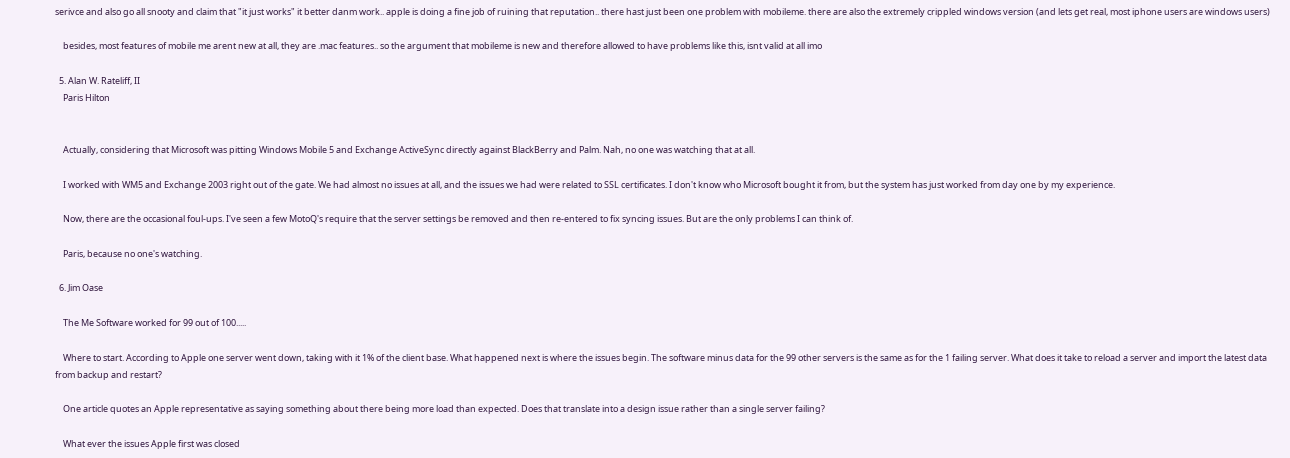serivce and also go all snooty and claim that "it just works" it better danm work.. apple is doing a fine job of ruining that reputation.. there hast just been one problem with mobileme. there are also the extremely crippled windows version (and lets get real, most iphone users are windows users)

    besides, most features of mobile me arent new at all, they are .mac features.. so the argument that mobileme is new and therefore allowed to have problems like this, isnt valid at all imo

  5. Alan W. Rateliff, II
    Paris Hilton


    Actually, considering that Microsoft was pitting Windows Mobile 5 and Exchange ActiveSync directly against BlackBerry and Palm. Nah, no one was watching that at all.

    I worked with WM5 and Exchange 2003 right out of the gate. We had almost no issues at all, and the issues we had were related to SSL certificates. I don't know who Microsoft bought it from, but the system has just worked from day one by my experience.

    Now, there are the occasional foul-ups. I've seen a few MotoQ's require that the server settings be removed and then re-entered to fix syncing issues. But are the only problems I can think of.

    Paris, because no one's watching.

  6. Jim Oase

    The Me Software worked for 99 out of 100.....

    Where to start. According to Apple one server went down, taking with it 1% of the client base. What happened next is where the issues begin. The software minus data for the 99 other servers is the same as for the 1 failing server. What does it take to reload a server and import the latest data from backup and restart?

    One article quotes an Apple representative as saying something about there being more load than expected. Does that translate into a design issue rather than a single server failing?

    What ever the issues Apple first was closed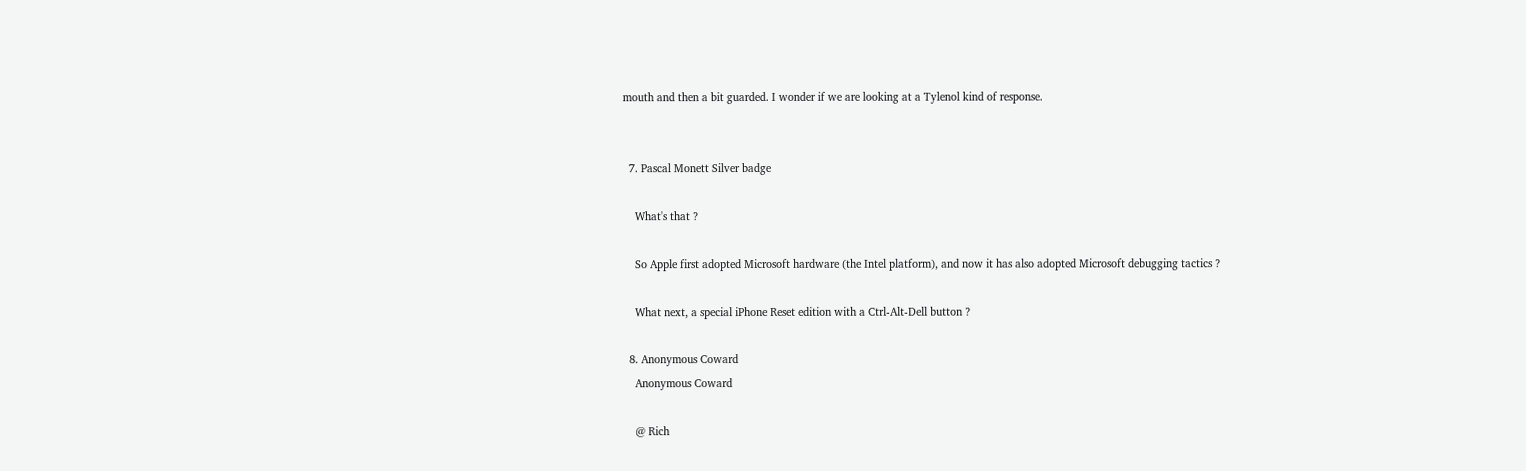mouth and then a bit guarded. I wonder if we are looking at a Tylenol kind of response.


  7. Pascal Monett Silver badge

    What's that ?

    So Apple first adopted Microsoft hardware (the Intel platform), and now it has also adopted Microsoft debugging tactics ?

    What next, a special iPhone Reset edition with a Ctrl-Alt-Dell button ?

  8. Anonymous Coward
    Anonymous Coward

    @ Rich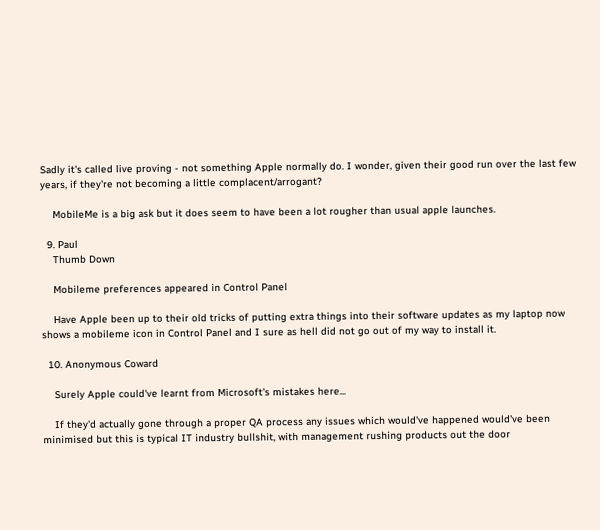Sadly it's called live proving - not something Apple normally do. I wonder, given their good run over the last few years, if they're not becoming a little complacent/arrogant?

    MobileMe is a big ask but it does seem to have been a lot rougher than usual apple launches.

  9. Paul
    Thumb Down

    Mobileme preferences appeared in Control Panel

    Have Apple been up to their old tricks of putting extra things into their software updates as my laptop now shows a mobileme icon in Control Panel and I sure as hell did not go out of my way to install it.

  10. Anonymous Coward

    Surely Apple could've learnt from Microsoft's mistakes here...

    If they'd actually gone through a proper QA process any issues which would've happened would've been minimised but this is typical IT industry bullshit, with management rushing products out the door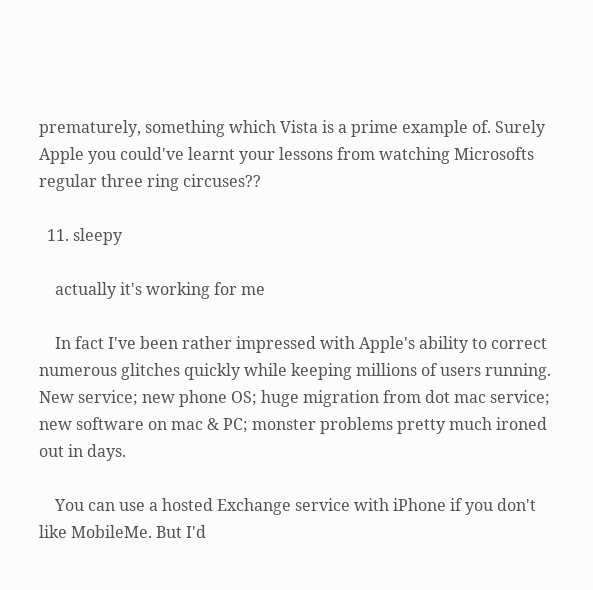prematurely, something which Vista is a prime example of. Surely Apple you could've learnt your lessons from watching Microsofts regular three ring circuses??

  11. sleepy

    actually it's working for me

    In fact I've been rather impressed with Apple's ability to correct numerous glitches quickly while keeping millions of users running. New service; new phone OS; huge migration from dot mac service; new software on mac & PC; monster problems pretty much ironed out in days.

    You can use a hosted Exchange service with iPhone if you don't like MobileMe. But I'd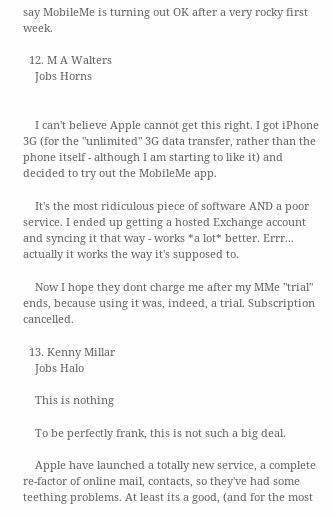say MobileMe is turning out OK after a very rocky first week.

  12. M A Walters
    Jobs Horns


    I can't believe Apple cannot get this right. I got iPhone 3G (for the "unlimited" 3G data transfer, rather than the phone itself - although I am starting to like it) and decided to try out the MobileMe app.

    It's the most ridiculous piece of software AND a poor service. I ended up getting a hosted Exchange account and syncing it that way - works *a lot* better. Errr... actually it works the way it's supposed to.

    Now I hope they dont charge me after my MMe "trial" ends, because using it was, indeed, a trial. Subscription cancelled.

  13. Kenny Millar
    Jobs Halo

    This is nothing

    To be perfectly frank, this is not such a big deal.

    Apple have launched a totally new service, a complete re-factor of online mail, contacts, so they've had some teething problems. At least its a good, (and for the most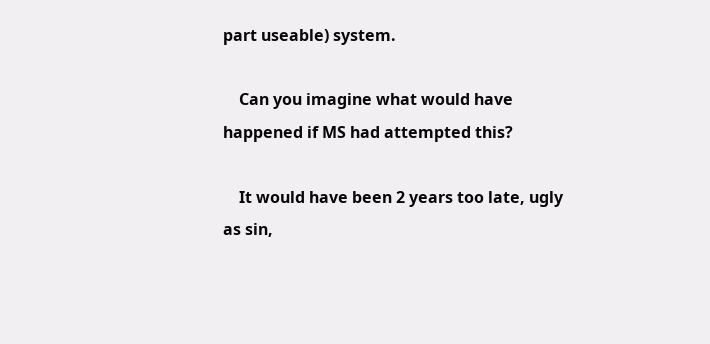part useable) system.

    Can you imagine what would have happened if MS had attempted this?

    It would have been 2 years too late, ugly as sin,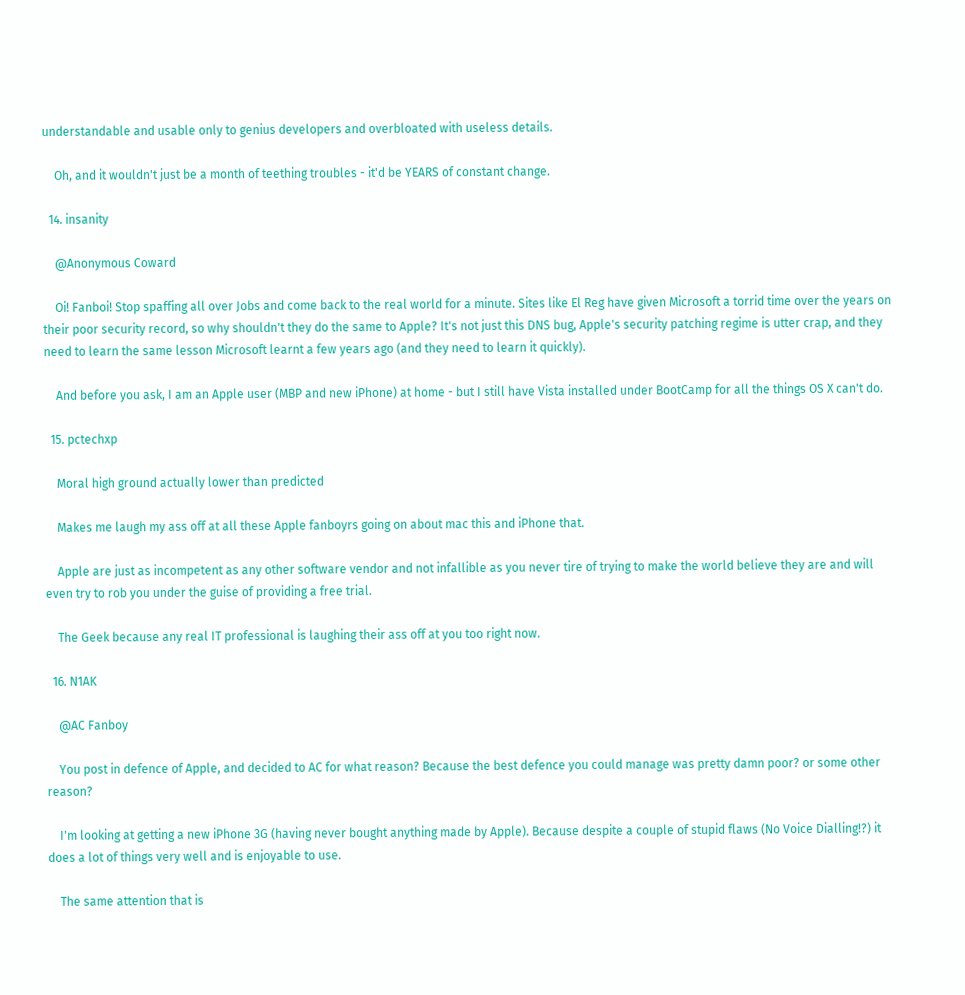understandable and usable only to genius developers and overbloated with useless details.

    Oh, and it wouldn't just be a month of teething troubles - it'd be YEARS of constant change.

  14. insanity

    @Anonymous Coward

    Oi! Fanboi! Stop spaffing all over Jobs and come back to the real world for a minute. Sites like El Reg have given Microsoft a torrid time over the years on their poor security record, so why shouldn't they do the same to Apple? It's not just this DNS bug, Apple's security patching regime is utter crap, and they need to learn the same lesson Microsoft learnt a few years ago (and they need to learn it quickly).

    And before you ask, I am an Apple user (MBP and new iPhone) at home - but I still have Vista installed under BootCamp for all the things OS X can't do.

  15. pctechxp

    Moral high ground actually lower than predicted

    Makes me laugh my ass off at all these Apple fanboyrs going on about mac this and iPhone that.

    Apple are just as incompetent as any other software vendor and not infallible as you never tire of trying to make the world believe they are and will even try to rob you under the guise of providing a free trial.

    The Geek because any real IT professional is laughing their ass off at you too right now.

  16. N1AK

    @AC Fanboy

    You post in defence of Apple, and decided to AC for what reason? Because the best defence you could manage was pretty damn poor? or some other reason?

    I'm looking at getting a new iPhone 3G (having never bought anything made by Apple). Because despite a couple of stupid flaws (No Voice Dialling!?) it does a lot of things very well and is enjoyable to use.

    The same attention that is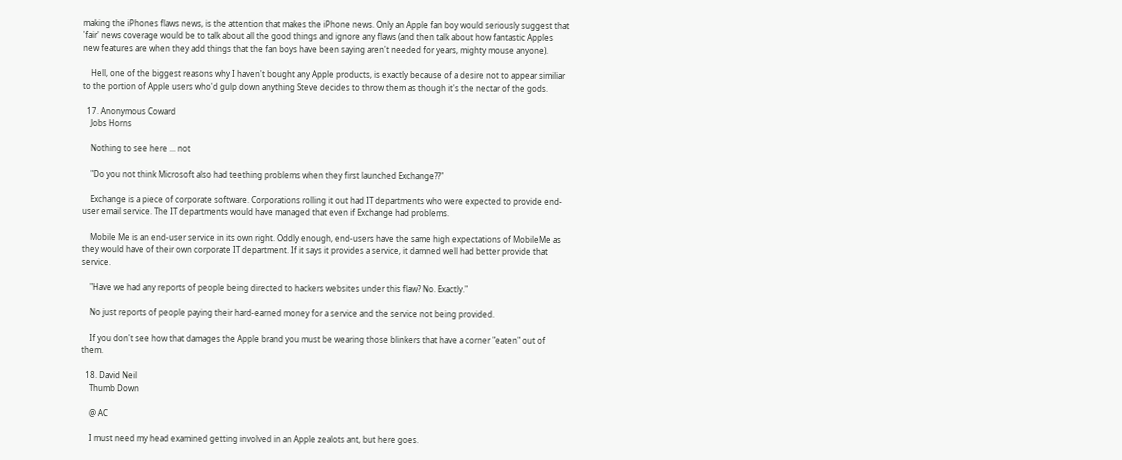making the iPhones flaws news, is the attention that makes the iPhone news. Only an Apple fan boy would seriously suggest that 'fair' news coverage would be to talk about all the good things and ignore any flaws (and then talk about how fantastic Apples new features are when they add things that the fan boys have been saying aren't needed for years, mighty mouse anyone).

    Hell, one of the biggest reasons why I haven't bought any Apple products, is exactly because of a desire not to appear similiar to the portion of Apple users who'd gulp down anything Steve decides to throw them as though it's the nectar of the gods.

  17. Anonymous Coward
    Jobs Horns

    Nothing to see here ... not

    "Do you not think Microsoft also had teething problems when they first launched Exchange??"

    Exchange is a piece of corporate software. Corporations rolling it out had IT departments who were expected to provide end-user email service. The IT departments would have managed that even if Exchange had problems.

    Mobile Me is an end-user service in its own right. Oddly enough, end-users have the same high expectations of MobileMe as they would have of their own corporate IT department. If it says it provides a service, it damned well had better provide that service.

    "Have we had any reports of people being directed to hackers websites under this flaw? No. Exactly."

    No just reports of people paying their hard-earned money for a service and the service not being provided.

    If you don't see how that damages the Apple brand you must be wearing those blinkers that have a corner "eaten" out of them.

  18. David Neil
    Thumb Down

    @ AC

    I must need my head examined getting involved in an Apple zealots ant, but here goes.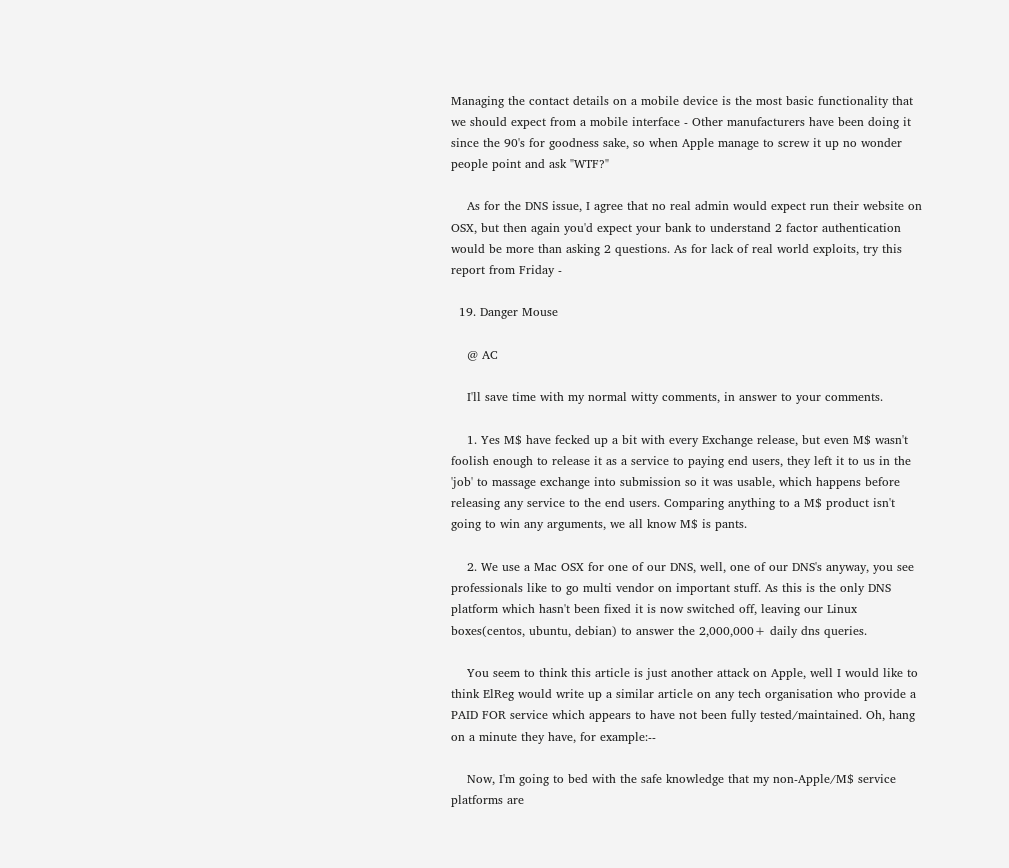Managing the contact details on a mobile device is the most basic functionality that we should expect from a mobile interface - Other manufacturers have been doing it since the 90's for goodness sake, so when Apple manage to screw it up no wonder people point and ask "WTF?"

    As for the DNS issue, I agree that no real admin would expect run their website on OSX, but then again you'd expect your bank to understand 2 factor authentication would be more than asking 2 questions. As for lack of real world exploits, try this report from Friday -

  19. Danger Mouse

    @ AC

    I'll save time with my normal witty comments, in answer to your comments.

    1. Yes M$ have fecked up a bit with every Exchange release, but even M$ wasn't foolish enough to release it as a service to paying end users, they left it to us in the 'job' to massage exchange into submission so it was usable, which happens before releasing any service to the end users. Comparing anything to a M$ product isn't going to win any arguments, we all know M$ is pants.

    2. We use a Mac OSX for one of our DNS, well, one of our DNS's anyway, you see professionals like to go multi vendor on important stuff. As this is the only DNS platform which hasn't been fixed it is now switched off, leaving our Linux boxes(centos, ubuntu, debian) to answer the 2,000,000+ daily dns queries.

    You seem to think this article is just another attack on Apple, well I would like to think ElReg would write up a similar article on any tech organisation who provide a PAID FOR service which appears to have not been fully tested/maintained. Oh, hang on a minute they have, for example:--

    Now, I'm going to bed with the safe knowledge that my non-Apple/M$ service platforms are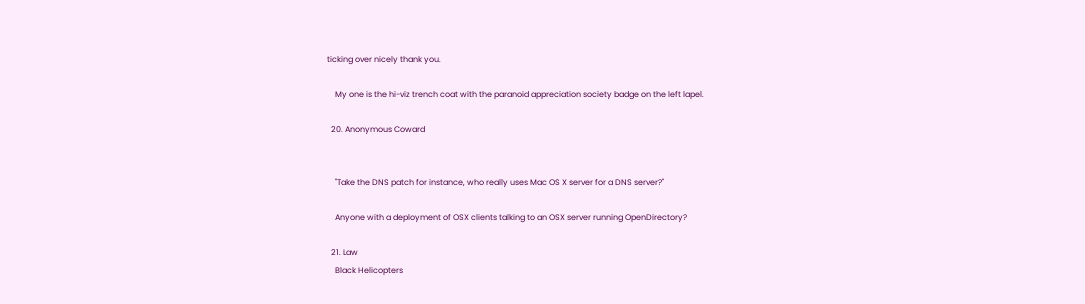ticking over nicely thank you.

    My one is the hi-viz trench coat with the paranoid appreciation society badge on the left lapel.

  20. Anonymous Coward


    "Take the DNS patch for instance, who really uses Mac OS X server for a DNS server?"

    Anyone with a deployment of OSX clients talking to an OSX server running OpenDirectory?

  21. Law
    Black Helicopters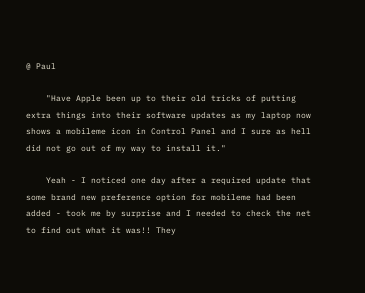@ Paul

    "Have Apple been up to their old tricks of putting extra things into their software updates as my laptop now shows a mobileme icon in Control Panel and I sure as hell did not go out of my way to install it."

    Yeah - I noticed one day after a required update that some brand new preference option for mobileme had been added - took me by surprise and I needed to check the net to find out what it was!! They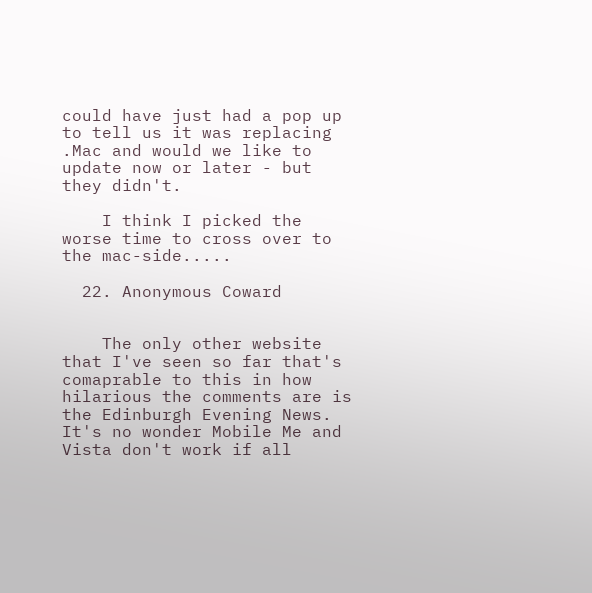could have just had a pop up to tell us it was replacing .Mac and would we like to update now or later - but they didn't.

    I think I picked the worse time to cross over to the mac-side.....

  22. Anonymous Coward


    The only other website that I've seen so far that's comaprable to this in how hilarious the comments are is the Edinburgh Evening News. It's no wonder Mobile Me and Vista don't work if all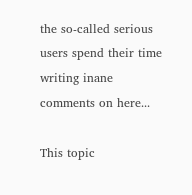the so-called serious users spend their time writing inane comments on here...

This topic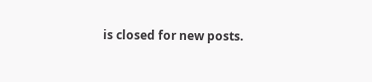is closed for new posts.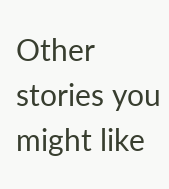Other stories you might like